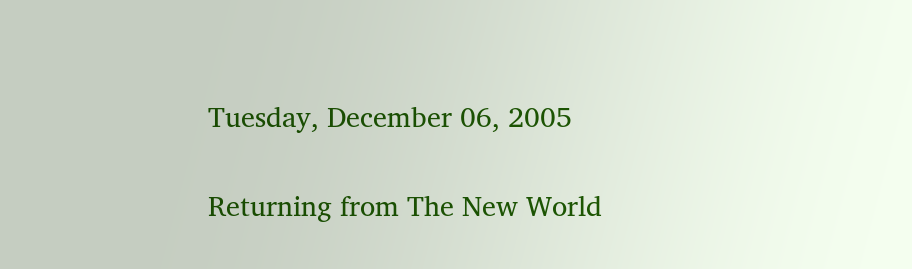Tuesday, December 06, 2005

Returning from The New World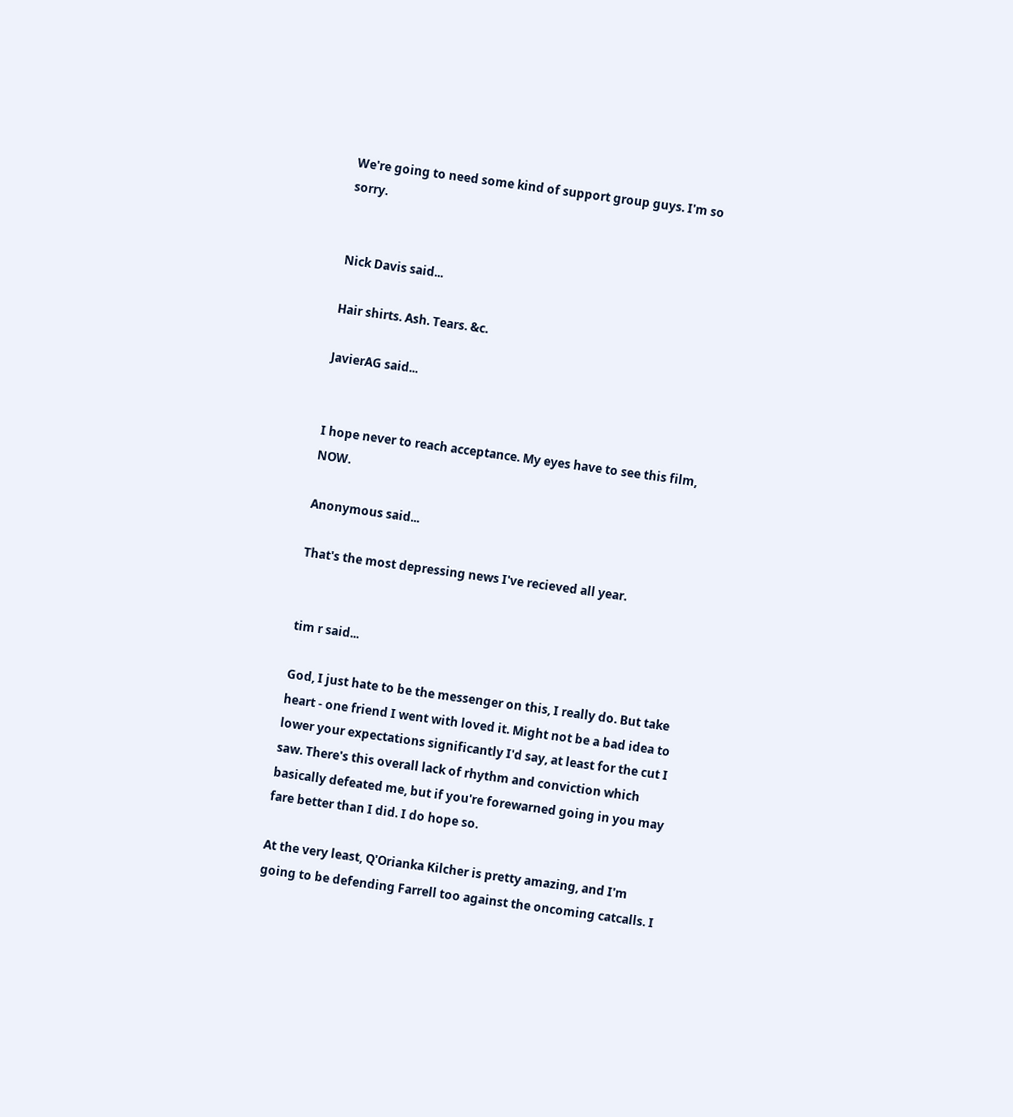We're going to need some kind of support group guys. I'm so sorry.


Nick Davis said...

Hair shirts. Ash. Tears. &c.

JavierAG said...


I hope never to reach acceptance. My eyes have to see this film, NOW.

Anonymous said...

That's the most depressing news I've recieved all year.


tim r said...

God, I just hate to be the messenger on this, I really do. But take heart - one friend I went with loved it. Might not be a bad idea to lower your expectations significantly I'd say, at least for the cut I saw. There's this overall lack of rhythm and conviction which basically defeated me, but if you're forewarned going in you may fare better than I did. I do hope so.

At the very least, Q'Orianka Kilcher is pretty amazing, and I'm going to be defending Farrell too against the oncoming catcalls. I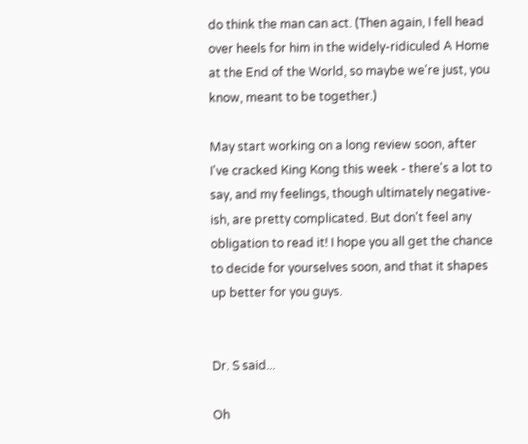do think the man can act. (Then again, I fell head over heels for him in the widely-ridiculed A Home at the End of the World, so maybe we're just, you know, meant to be together.)

May start working on a long review soon, after I've cracked King Kong this week - there's a lot to say, and my feelings, though ultimately negative-ish, are pretty complicated. But don't feel any obligation to read it! I hope you all get the chance to decide for yourselves soon, and that it shapes up better for you guys.


Dr. S said...

Oh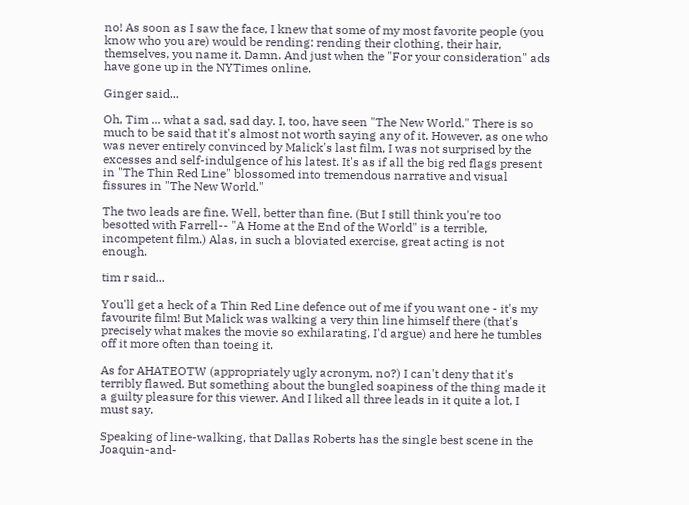no! As soon as I saw the face, I knew that some of my most favorite people (you know who you are) would be rending: rending their clothing, their hair, themselves, you name it. Damn. And just when the "For your consideration" ads have gone up in the NYTimes online.

Ginger said...

Oh, Tim ... what a sad, sad day. I, too, have seen "The New World." There is so much to be said that it's almost not worth saying any of it. However, as one who was never entirely convinced by Malick's last film, I was not surprised by the excesses and self-indulgence of his latest. It's as if all the big red flags present in "The Thin Red Line" blossomed into tremendous narrative and visual fissures in "The New World."

The two leads are fine. Well, better than fine. (But I still think you're too besotted with Farrell-- "A Home at the End of the World" is a terrible, incompetent film.) Alas, in such a bloviated exercise, great acting is not enough.

tim r said...

You'll get a heck of a Thin Red Line defence out of me if you want one - it's my favourite film! But Malick was walking a very thin line himself there (that's precisely what makes the movie so exhilarating, I'd argue) and here he tumbles off it more often than toeing it.

As for AHATEOTW (appropriately ugly acronym, no?) I can't deny that it's terribly flawed. But something about the bungled soapiness of the thing made it a guilty pleasure for this viewer. And I liked all three leads in it quite a lot, I must say.

Speaking of line-walking, that Dallas Roberts has the single best scene in the Joaquin-and-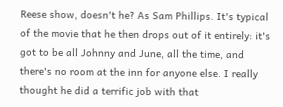Reese show, doesn't he? As Sam Phillips. It's typical of the movie that he then drops out of it entirely: it's got to be all Johnny and June, all the time, and there's no room at the inn for anyone else. I really thought he did a terrific job with that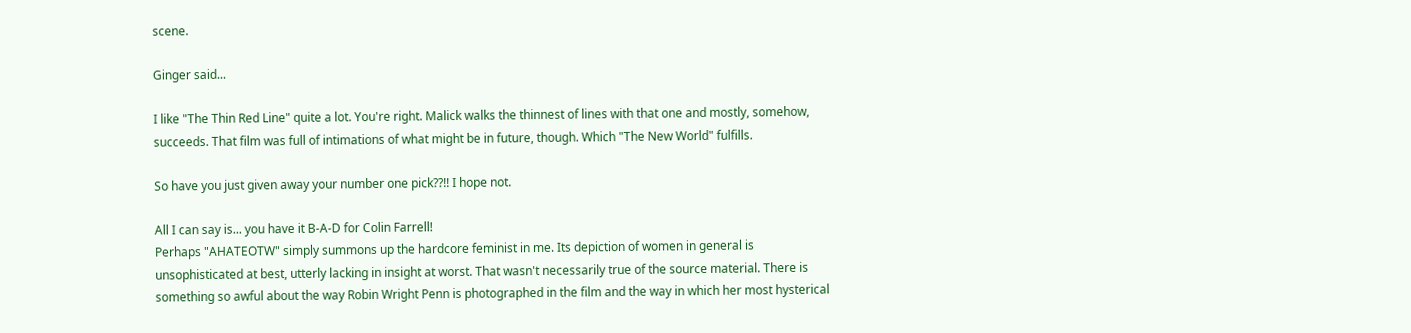scene.

Ginger said...

I like "The Thin Red Line" quite a lot. You're right. Malick walks the thinnest of lines with that one and mostly, somehow, succeeds. That film was full of intimations of what might be in future, though. Which "The New World" fulfills.

So have you just given away your number one pick??!! I hope not.

All I can say is... you have it B-A-D for Colin Farrell!
Perhaps "AHATEOTW" simply summons up the hardcore feminist in me. Its depiction of women in general is unsophisticated at best, utterly lacking in insight at worst. That wasn't necessarily true of the source material. There is something so awful about the way Robin Wright Penn is photographed in the film and the way in which her most hysterical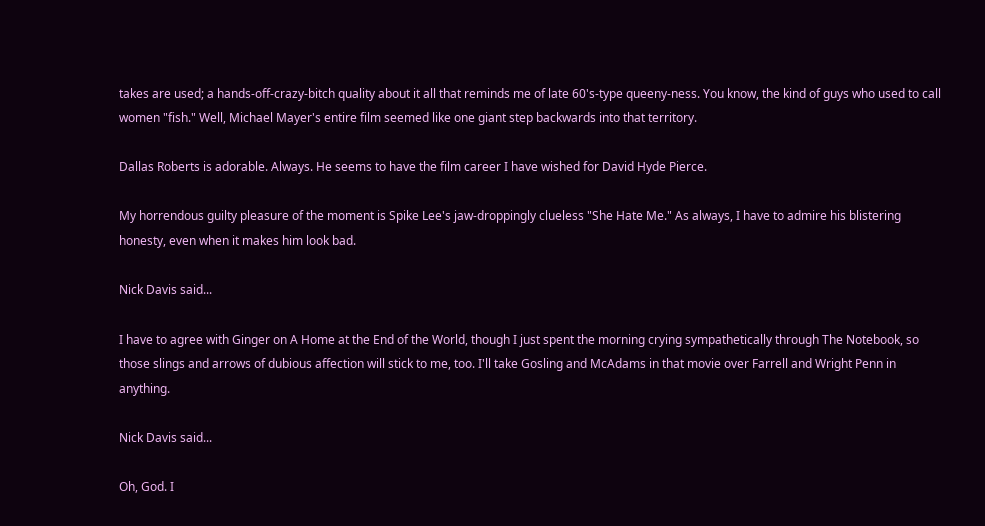takes are used; a hands-off-crazy-bitch quality about it all that reminds me of late 60's-type queeny-ness. You know, the kind of guys who used to call women "fish." Well, Michael Mayer's entire film seemed like one giant step backwards into that territory.

Dallas Roberts is adorable. Always. He seems to have the film career I have wished for David Hyde Pierce.

My horrendous guilty pleasure of the moment is Spike Lee's jaw-droppingly clueless "She Hate Me." As always, I have to admire his blistering honesty, even when it makes him look bad.

Nick Davis said...

I have to agree with Ginger on A Home at the End of the World, though I just spent the morning crying sympathetically through The Notebook, so those slings and arrows of dubious affection will stick to me, too. I'll take Gosling and McAdams in that movie over Farrell and Wright Penn in anything.

Nick Davis said...

Oh, God. I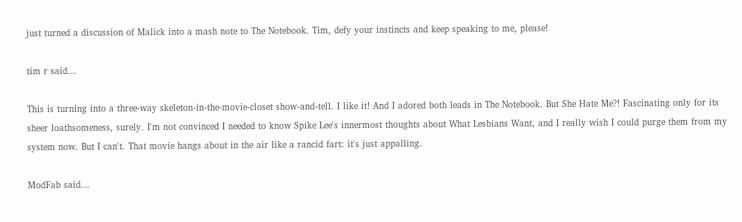just turned a discussion of Malick into a mash note to The Notebook. Tim, defy your instincts and keep speaking to me, please!

tim r said...

This is turning into a three-way skeleton-in-the-movie-closet show-and-tell. I like it! And I adored both leads in The Notebook. But She Hate Me?! Fascinating only for its sheer loathsomeness, surely. I'm not convinced I needed to know Spike Lee's innermost thoughts about What Lesbians Want, and I really wish I could purge them from my system now. But I can't. That movie hangs about in the air like a rancid fart: it's just appalling.

ModFab said...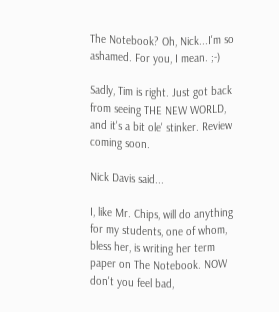The Notebook? Oh, Nick...I'm so ashamed. For you, I mean. ;-)

Sadly, Tim is right. Just got back from seeing THE NEW WORLD, and it's a bit ole' stinker. Review coming soon.

Nick Davis said...

I, like Mr. Chips, will do anything for my students, one of whom, bless her, is writing her term paper on The Notebook. NOW don't you feel bad,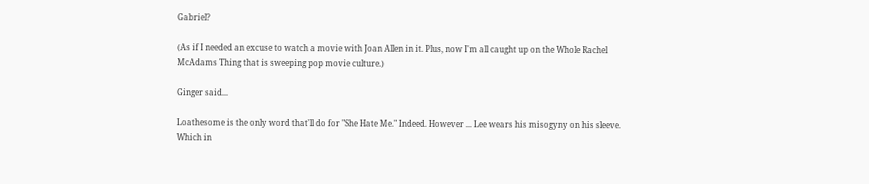Gabriel?

(As if I needed an excuse to watch a movie with Joan Allen in it. Plus, now I'm all caught up on the Whole Rachel McAdams Thing that is sweeping pop movie culture.)

Ginger said...

Loathesome is the only word that'll do for "She Hate Me." Indeed. However ... Lee wears his misogyny on his sleeve. Which in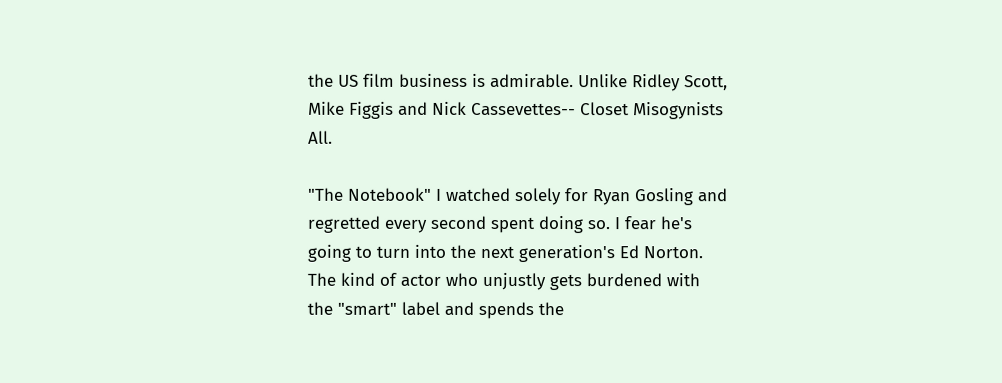the US film business is admirable. Unlike Ridley Scott, Mike Figgis and Nick Cassevettes-- Closet Misogynists All.

"The Notebook" I watched solely for Ryan Gosling and regretted every second spent doing so. I fear he's going to turn into the next generation's Ed Norton. The kind of actor who unjustly gets burdened with the "smart" label and spends the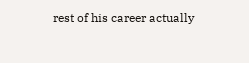rest of his career actually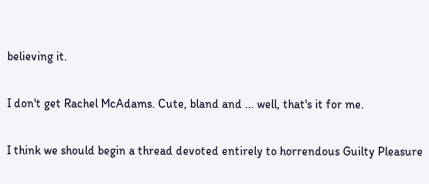believing it.

I don't get Rachel McAdams. Cute, bland and ... well, that's it for me.

I think we should begin a thread devoted entirely to horrendous Guilty Pleasure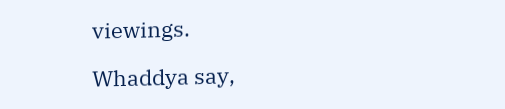viewings.

Whaddya say,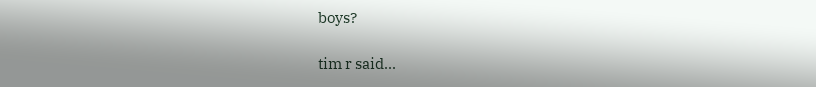boys?

tim r said...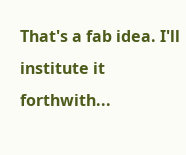That's a fab idea. I'll institute it forthwith...